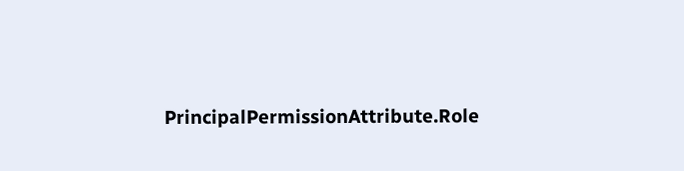PrincipalPermissionAttribute.Role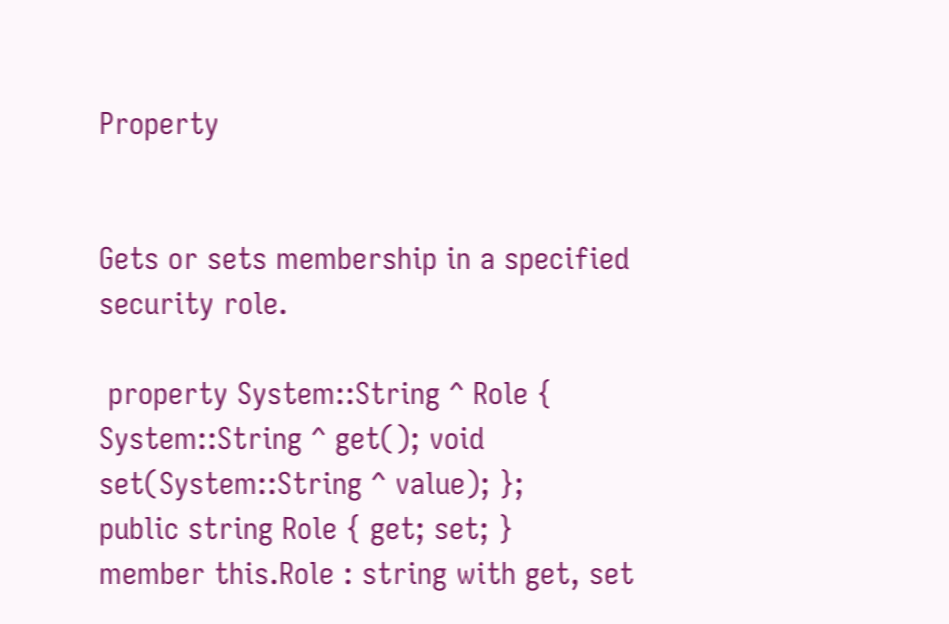Property


Gets or sets membership in a specified security role.

 property System::String ^ Role { System::String ^ get(); void set(System::String ^ value); };
public string Role { get; set; }
member this.Role : string with get, set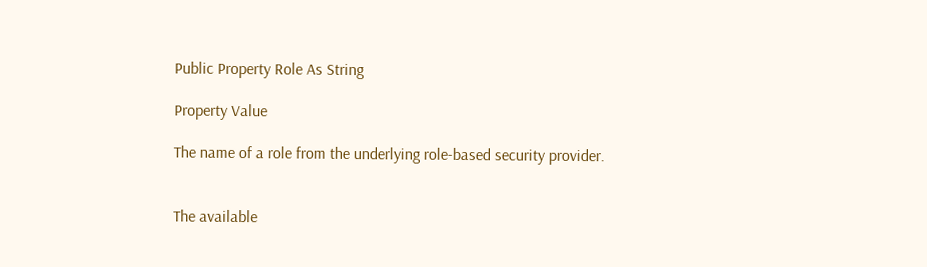Public Property Role As String

Property Value

The name of a role from the underlying role-based security provider.


The available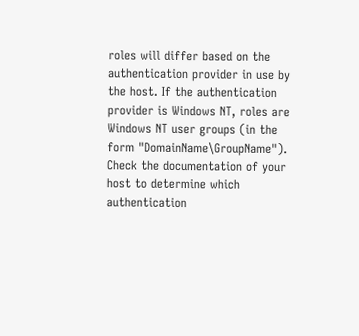roles will differ based on the authentication provider in use by the host. If the authentication provider is Windows NT, roles are Windows NT user groups (in the form "DomainName\GroupName"). Check the documentation of your host to determine which authentication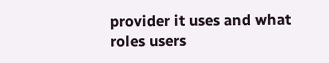provider it uses and what roles users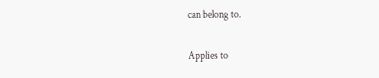can belong to.

Applies to